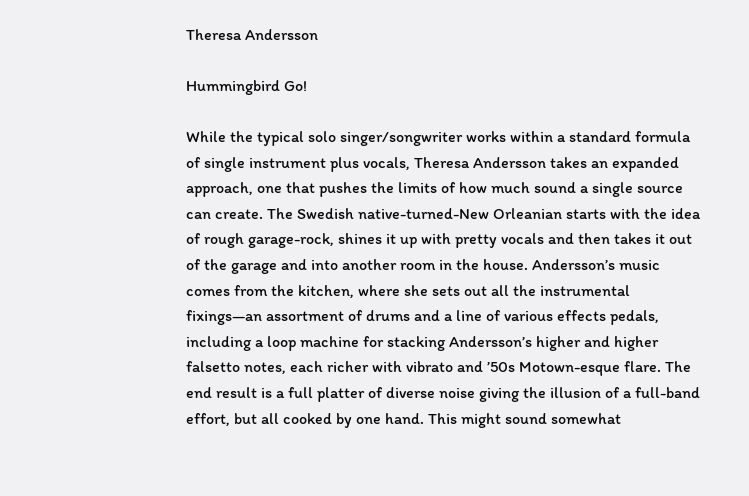Theresa Andersson

Hummingbird Go!

While the typical solo singer/songwriter works within a standard formula of single instrument plus vocals, Theresa Andersson takes an expanded approach, one that pushes the limits of how much sound a single source can create. The Swedish native-turned-New Orleanian starts with the idea of rough garage-rock, shines it up with pretty vocals and then takes it out of the garage and into another room in the house. Andersson’s music comes from the kitchen, where she sets out all the instrumental fixings—an assortment of drums and a line of various effects pedals, including a loop machine for stacking Andersson’s higher and higher falsetto notes, each richer with vibrato and ’50s Motown-esque flare. The end result is a full platter of diverse noise giving the illusion of a full-band effort, but all cooked by one hand. This might sound somewhat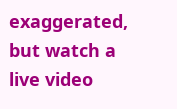exaggerated, but watch a live video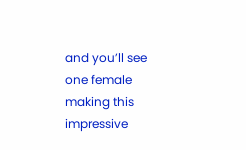and you’ll see one female making this impressive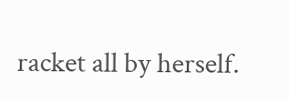racket all by herself.